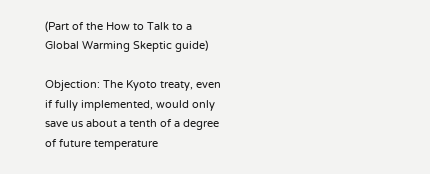(Part of the How to Talk to a Global Warming Skeptic guide)

Objection: The Kyoto treaty, even if fully implemented, would only save us about a tenth of a degree of future temperature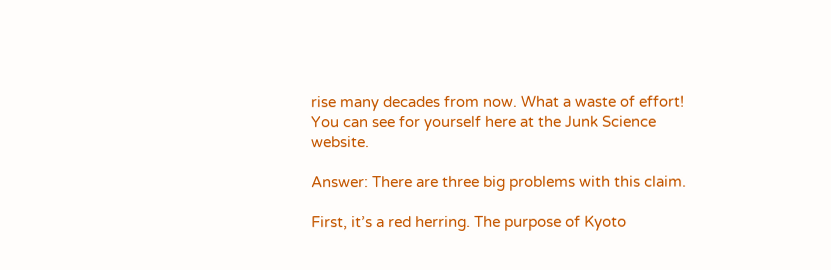rise many decades from now. What a waste of effort! You can see for yourself here at the Junk Science website.

Answer: There are three big problems with this claim.

First, it’s a red herring. The purpose of Kyoto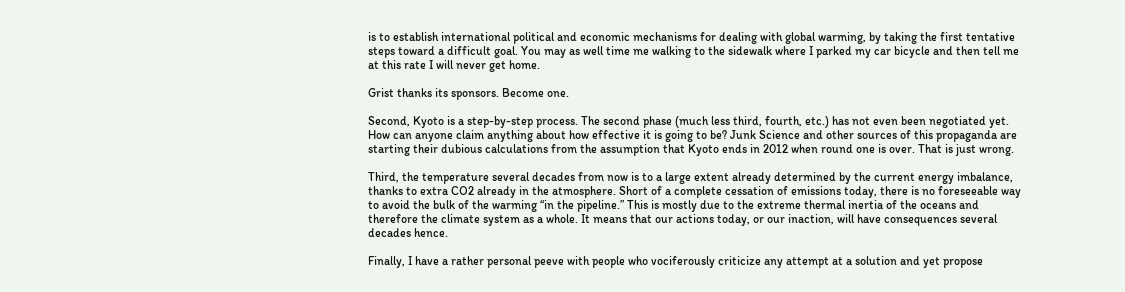is to establish international political and economic mechanisms for dealing with global warming, by taking the first tentative steps toward a difficult goal. You may as well time me walking to the sidewalk where I parked my car bicycle and then tell me at this rate I will never get home.

Grist thanks its sponsors. Become one.

Second, Kyoto is a step-by-step process. The second phase (much less third, fourth, etc.) has not even been negotiated yet. How can anyone claim anything about how effective it is going to be? Junk Science and other sources of this propaganda are starting their dubious calculations from the assumption that Kyoto ends in 2012 when round one is over. That is just wrong.

Third, the temperature several decades from now is to a large extent already determined by the current energy imbalance, thanks to extra CO2 already in the atmosphere. Short of a complete cessation of emissions today, there is no foreseeable way to avoid the bulk of the warming “in the pipeline.” This is mostly due to the extreme thermal inertia of the oceans and therefore the climate system as a whole. It means that our actions today, or our inaction, will have consequences several decades hence.

Finally, I have a rather personal peeve with people who vociferously criticize any attempt at a solution and yet propose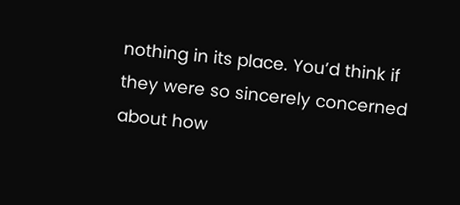nothing in its place. You’d think if they were so sincerely concerned about how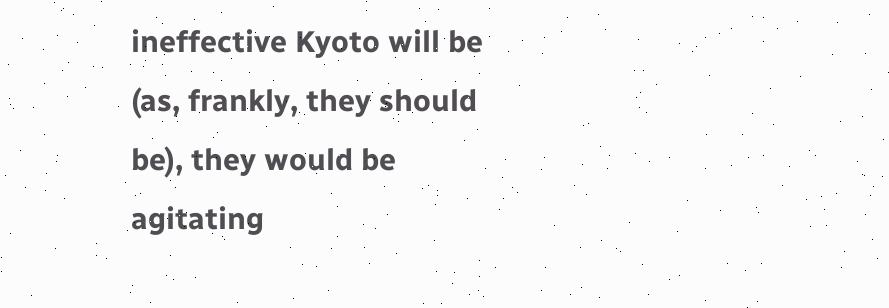ineffective Kyoto will be (as, frankly, they should be), they would be agitating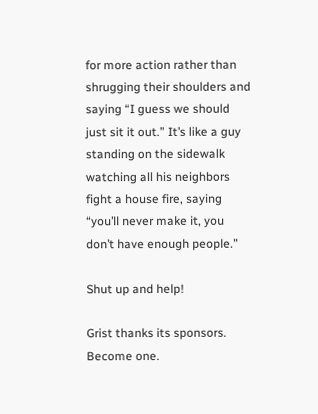for more action rather than shrugging their shoulders and saying “I guess we should just sit it out.” It’s like a guy standing on the sidewalk watching all his neighbors fight a house fire, saying “you’ll never make it, you don’t have enough people.”

Shut up and help!

Grist thanks its sponsors. Become one.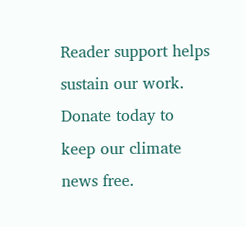Reader support helps sustain our work. Donate today to keep our climate news free.